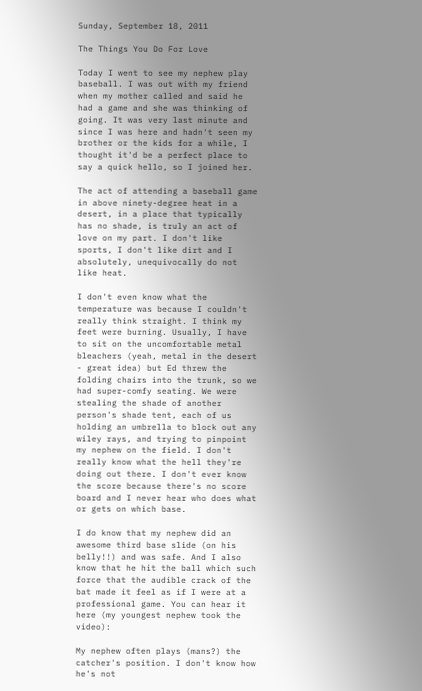Sunday, September 18, 2011

The Things You Do For Love

Today I went to see my nephew play baseball. I was out with my friend when my mother called and said he had a game and she was thinking of going. It was very last minute and since I was here and hadn't seen my brother or the kids for a while, I thought it'd be a perfect place to say a quick hello, so I joined her.

The act of attending a baseball game in above ninety-degree heat in a desert, in a place that typically has no shade, is truly an act of love on my part. I don't like sports, I don't like dirt and I absolutely, unequivocally do not like heat.

I don't even know what the temperature was because I couldn't really think straight. I think my feet were burning. Usually, I have to sit on the uncomfortable metal bleachers (yeah, metal in the desert - great idea) but Ed threw the folding chairs into the trunk, so we had super-comfy seating. We were stealing the shade of another person's shade tent, each of us holding an umbrella to block out any wiley rays, and trying to pinpoint my nephew on the field. I don't really know what the hell they're doing out there. I don't ever know the score because there's no score board and I never hear who does what or gets on which base.

I do know that my nephew did an awesome third base slide (on his belly!!) and was safe. And I also know that he hit the ball which such force that the audible crack of the bat made it feel as if I were at a professional game. You can hear it here (my youngest nephew took the video):

My nephew often plays (mans?) the catcher's position. I don't know how he's not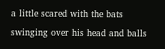a little scared with the bats swinging over his head and balls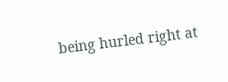being hurled right at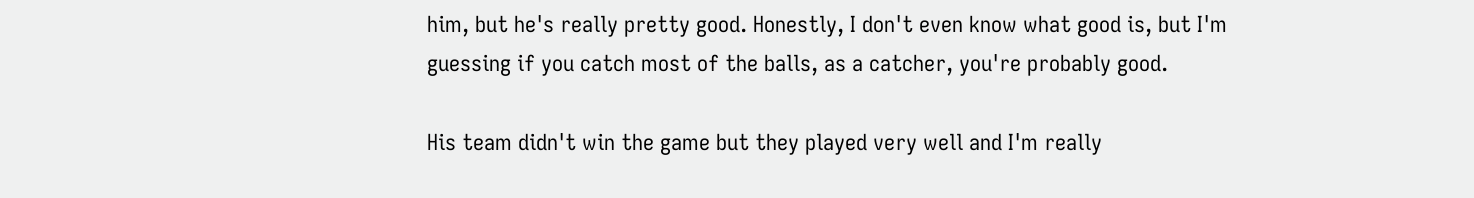him, but he's really pretty good. Honestly, I don't even know what good is, but I'm guessing if you catch most of the balls, as a catcher, you're probably good.

His team didn't win the game but they played very well and I'm really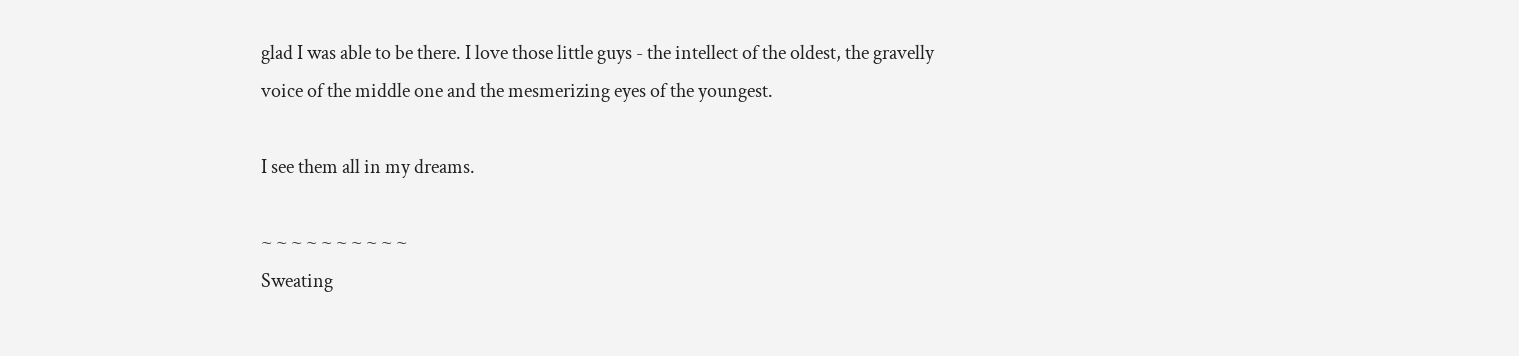glad I was able to be there. I love those little guys - the intellect of the oldest, the gravelly voice of the middle one and the mesmerizing eyes of the youngest.

I see them all in my dreams.

~ ~ ~ ~ ~ ~ ~ ~ ~ ~
Sweating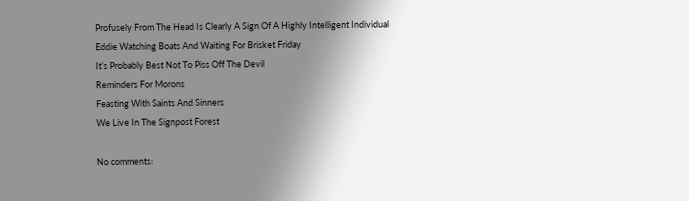Profusely From The Head Is Clearly A Sign Of A Highly Intelligent Individual
Eddie Watching Boats And Waiting For Brisket Friday
It’s Probably Best Not To Piss Off The Devil
Reminders For Morons
Feasting With Saints And Sinners
We Live In The Signpost Forest

No comments: